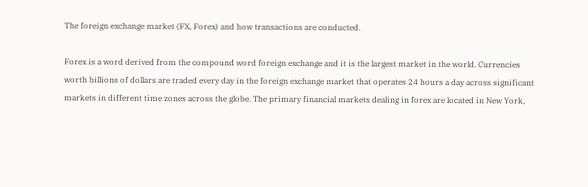The foreign exchange market (FX, Forex) and how transactions are conducted.

Forex is a word derived from the compound word foreign exchange and it is the largest market in the world. Currencies worth billions of dollars are traded every day in the foreign exchange market that operates 24 hours a day across significant markets in different time zones across the globe. The primary financial markets dealing in forex are located in New York,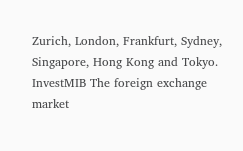Zurich, London, Frankfurt, Sydney, Singapore, Hong Kong and Tokyo. InvestMIB The foreign exchange market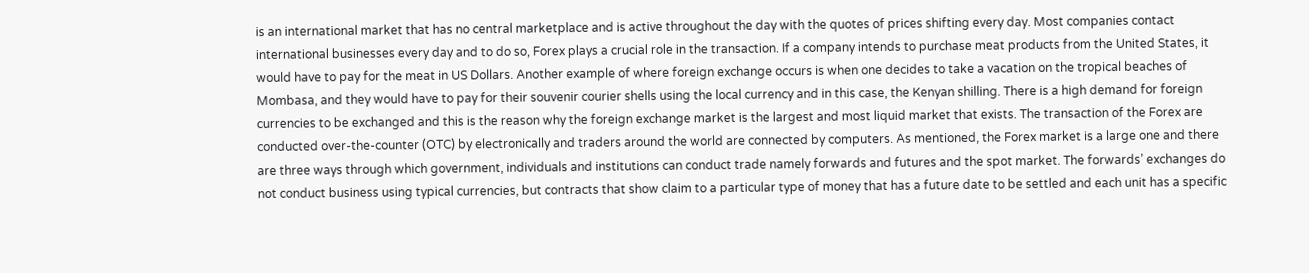is an international market that has no central marketplace and is active throughout the day with the quotes of prices shifting every day. Most companies contact international businesses every day and to do so, Forex plays a crucial role in the transaction. If a company intends to purchase meat products from the United States, it would have to pay for the meat in US Dollars. Another example of where foreign exchange occurs is when one decides to take a vacation on the tropical beaches of Mombasa, and they would have to pay for their souvenir courier shells using the local currency and in this case, the Kenyan shilling. There is a high demand for foreign currencies to be exchanged and this is the reason why the foreign exchange market is the largest and most liquid market that exists. The transaction of the Forex are conducted over-the-counter (OTC) by electronically and traders around the world are connected by computers. As mentioned, the Forex market is a large one and there are three ways through which government, individuals and institutions can conduct trade namely forwards and futures and the spot market. The forwards’ exchanges do not conduct business using typical currencies, but contracts that show claim to a particular type of money that has a future date to be settled and each unit has a specific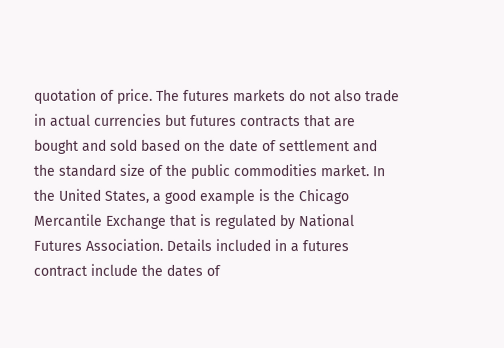quotation of price. The futures markets do not also trade in actual currencies but futures contracts that are bought and sold based on the date of settlement and the standard size of the public commodities market. In the United States, a good example is the Chicago Mercantile Exchange that is regulated by National Futures Association. Details included in a futures contract include the dates of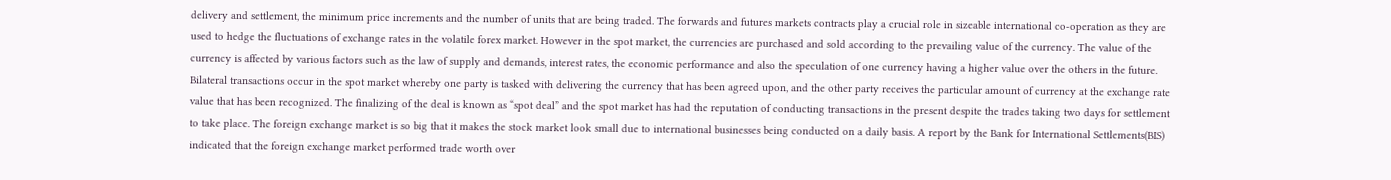delivery and settlement, the minimum price increments and the number of units that are being traded. The forwards and futures markets contracts play a crucial role in sizeable international co-operation as they are used to hedge the fluctuations of exchange rates in the volatile forex market. However in the spot market, the currencies are purchased and sold according to the prevailing value of the currency. The value of the currency is affected by various factors such as the law of supply and demands, interest rates, the economic performance and also the speculation of one currency having a higher value over the others in the future. Bilateral transactions occur in the spot market whereby one party is tasked with delivering the currency that has been agreed upon, and the other party receives the particular amount of currency at the exchange rate value that has been recognized. The finalizing of the deal is known as “spot deal” and the spot market has had the reputation of conducting transactions in the present despite the trades taking two days for settlement to take place. The foreign exchange market is so big that it makes the stock market look small due to international businesses being conducted on a daily basis. A report by the Bank for International Settlements(BIS) indicated that the foreign exchange market performed trade worth over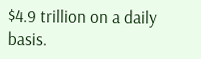$4.9 trillion on a daily basis.